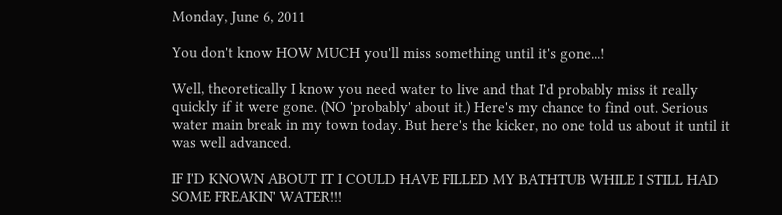Monday, June 6, 2011

You don't know HOW MUCH you'll miss something until it's gone...!

Well, theoretically I know you need water to live and that I'd probably miss it really quickly if it were gone. (NO 'probably' about it.) Here's my chance to find out. Serious water main break in my town today. But here's the kicker, no one told us about it until it was well advanced.

IF I'D KNOWN ABOUT IT I COULD HAVE FILLED MY BATHTUB WHILE I STILL HAD SOME FREAKIN' WATER!!!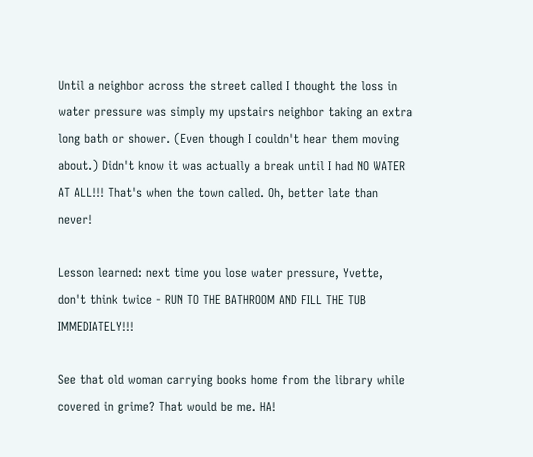Until a neighbor across the street called I thought the loss in water pressure was simply my upstairs neighbor taking an extra long bath or shower. (Even though I couldn't hear them moving about.) Didn't know it was actually a break until I had NO WATER AT ALL!!! That's when the town called. Oh, better late than never!

Lesson learned: next time you lose water pressure, Yvette, don't think twice - RUN TO THE BATHROOM AND FILL THE TUB IMMEDIATELY!!!

See that old woman carrying books home from the library while covered in grime? That would be me. HA!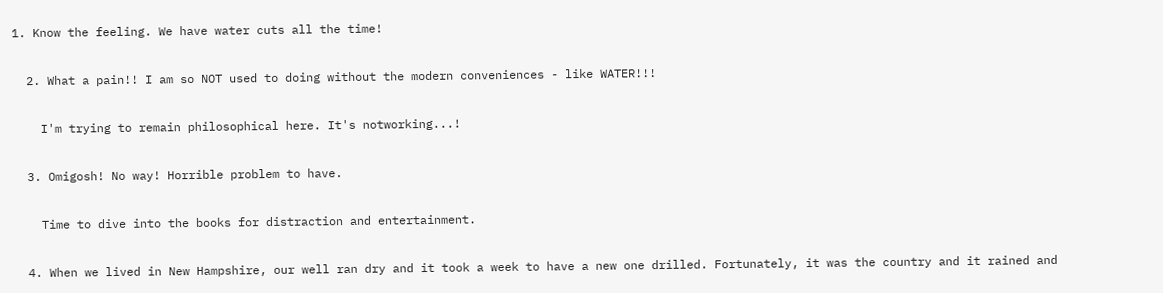1. Know the feeling. We have water cuts all the time!

  2. What a pain!! I am so NOT used to doing without the modern conveniences - like WATER!!!

    I'm trying to remain philosophical here. It's notworking...!

  3. Omigosh! No way! Horrible problem to have.

    Time to dive into the books for distraction and entertainment.

  4. When we lived in New Hampshire, our well ran dry and it took a week to have a new one drilled. Fortunately, it was the country and it rained and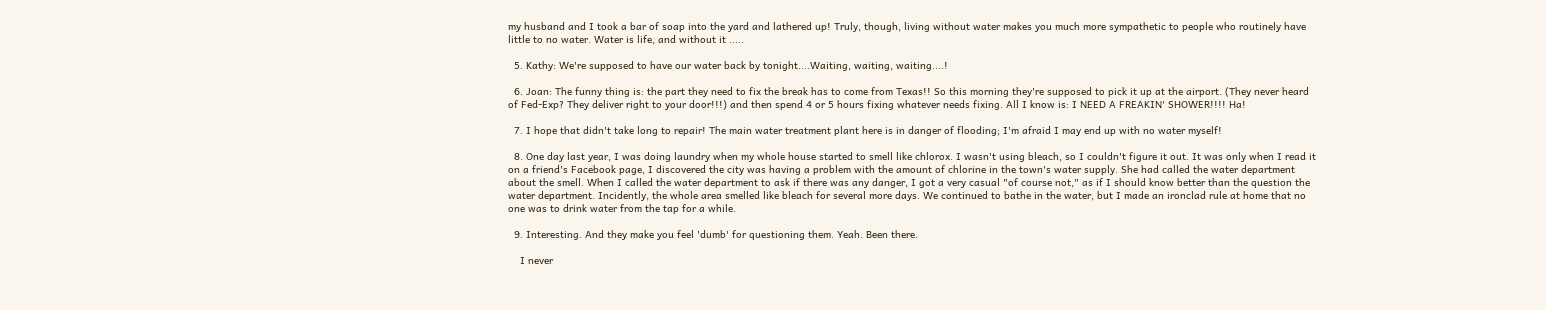my husband and I took a bar of soap into the yard and lathered up! Truly, though, living without water makes you much more sympathetic to people who routinely have little to no water. Water is life, and without it .....

  5. Kathy: We're supposed to have our water back by tonight....Waiting, waiting, waiting....!

  6. Joan: The funny thing is: the part they need to fix the break has to come from Texas!! So this morning they're supposed to pick it up at the airport. (They never heard of Fed-Exp? They deliver right to your door!!!) and then spend 4 or 5 hours fixing whatever needs fixing. All I know is: I NEED A FREAKIN' SHOWER!!!! Ha!

  7. I hope that didn't take long to repair! The main water treatment plant here is in danger of flooding; I'm afraid I may end up with no water myself!

  8. One day last year, I was doing laundry when my whole house started to smell like chlorox. I wasn't using bleach, so I couldn't figure it out. It was only when I read it on a friend's Facebook page, I discovered the city was having a problem with the amount of chlorine in the town's water supply. She had called the water department about the smell. When I called the water department to ask if there was any danger, I got a very casual "of course not," as if I should know better than the question the water department. Incidently, the whole area smelled like bleach for several more days. We continued to bathe in the water, but I made an ironclad rule at home that no one was to drink water from the tap for a while.

  9. Interesting. And they make you feel 'dumb' for questioning them. Yeah. Been there.

    I never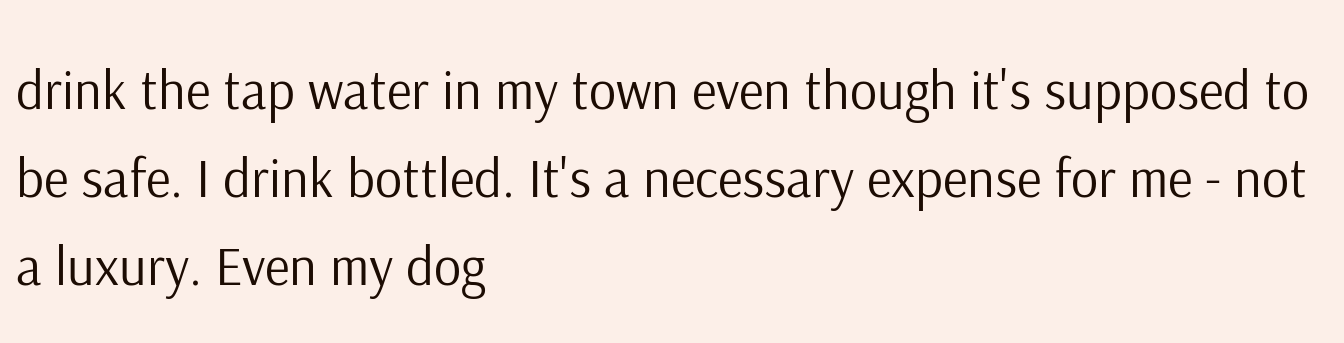drink the tap water in my town even though it's supposed to be safe. I drink bottled. It's a necessary expense for me - not a luxury. Even my dog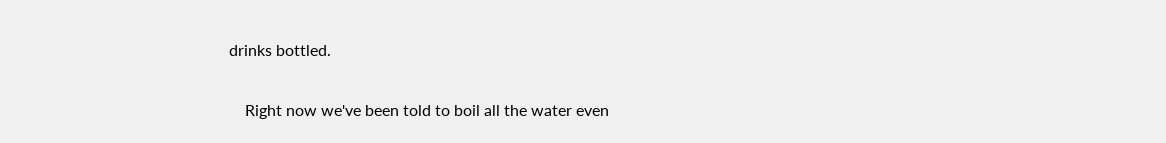drinks bottled.

    Right now we've been told to boil all the water even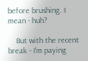before brushing. I mean - huh?

    But with the recent break - I'm paying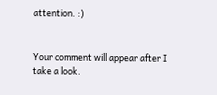attention. :)


Your comment will appear after I take a look.